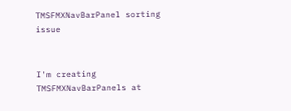TMSFMXNavBarPanel sorting issue


I'm creating TMSFMXNavBarPanels at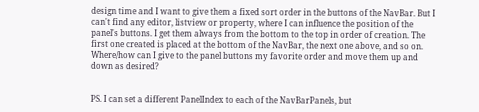design time and I want to give them a fixed sort order in the buttons of the NavBar. But I can't find any editor, listview or property, where I can influence the position of the panel's buttons. I get them always from the bottom to the top in order of creation. The first one created is placed at the bottom of the NavBar, the next one above, and so on.
Where/how can I give to the panel buttons my favorite order and move them up and down as desired?


PS. I can set a different PanelIndex to each of the NavBarPanels, but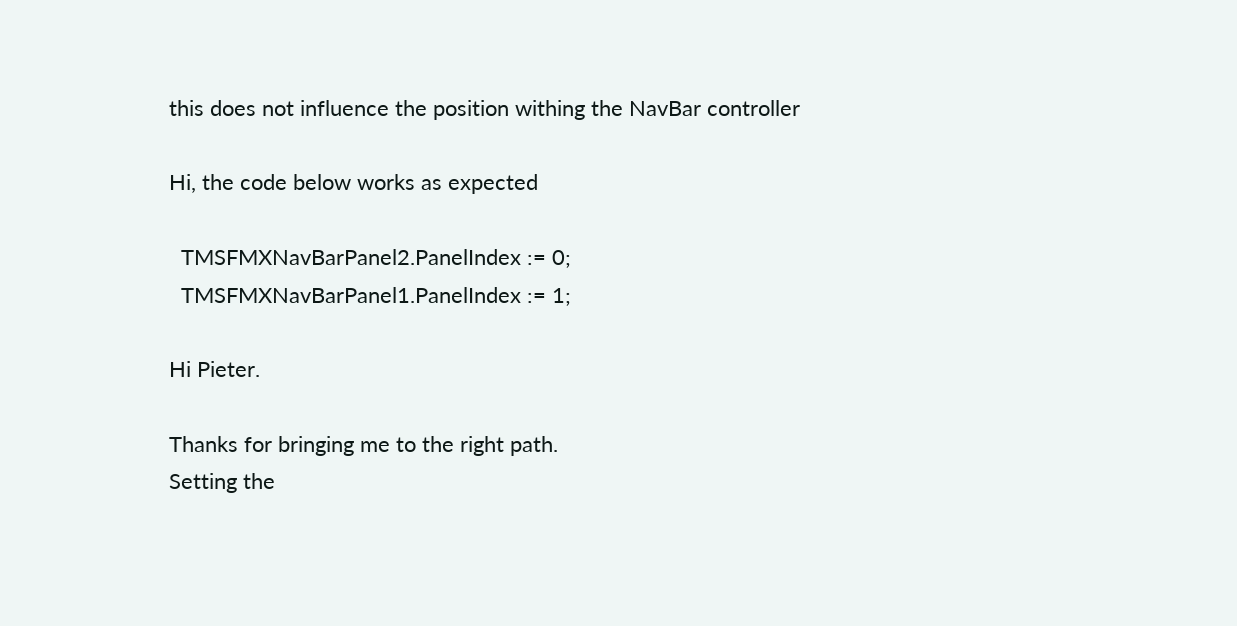this does not influence the position withing the NavBar controller

Hi, the code below works as expected

  TMSFMXNavBarPanel2.PanelIndex := 0;
  TMSFMXNavBarPanel1.PanelIndex := 1;

Hi Pieter.

Thanks for bringing me to the right path.
Setting the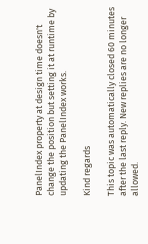PanelIndex property at design time doesn't change the position but setting it at runtime by updating the PanelIndex works.

Kind regards

This topic was automatically closed 60 minutes after the last reply. New replies are no longer allowed.